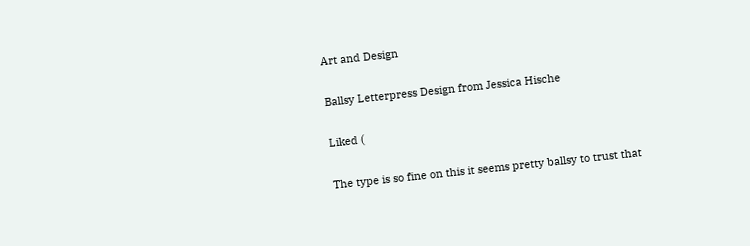Art and Design

Ballsy Letterpress Design from Jessica Hische

Liked (

The type is so fine on this it seems pretty ballsy to trust that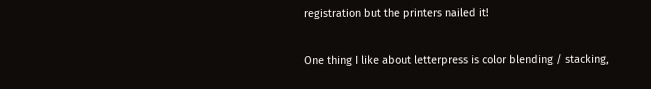registration but the printers nailed it!

One thing I like about letterpress is color blending / stacking,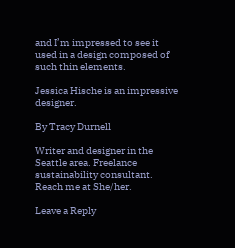and I’m impressed to see it used in a design composed of such thin elements.

Jessica Hische is an impressive designer.

By Tracy Durnell

Writer and designer in the Seattle area. Freelance sustainability consultant. Reach me at She/her.

Leave a Reply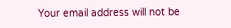Your email address will not be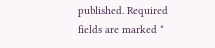published. Required fields are marked *